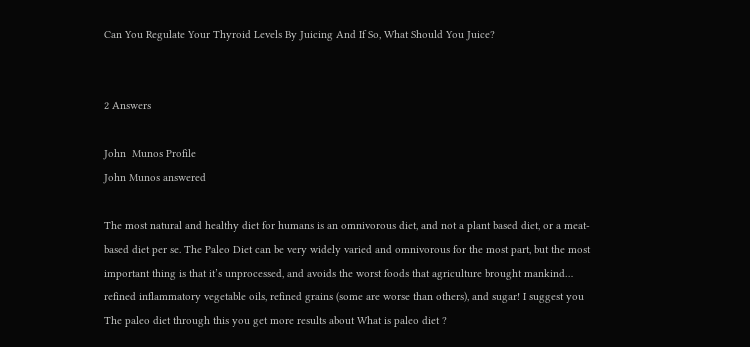Can You Regulate Your Thyroid Levels By Juicing And If So, What Should You Juice?


2 Answers

John  Munos Profile
John Munos answered

The most natural and healthy diet for humans is an omnivorous diet, and not a plant based diet, or a meat-based diet per se. The Paleo Diet can be very widely varied and omnivorous for the most part, but the most important thing is that it’s unprocessed, and avoids the worst foods that agriculture brought mankind… refined inflammatory vegetable oils, refined grains (some are worse than others), and sugar! I suggest you The paleo diet through this you get more results about What is paleo diet ?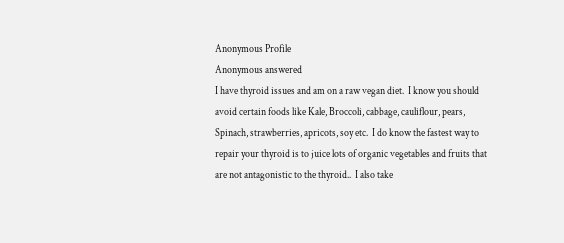Anonymous Profile
Anonymous answered
I have thyroid issues and am on a raw vegan diet.  I know you should avoid certain foods like Kale, Broccoli, cabbage, cauliflour, pears, Spinach, strawberries, apricots, soy etc.  I do know the fastest way to repair your thyroid is to juice lots of organic vegetables and fruits that are not antagonistic to the thyroid..  I also take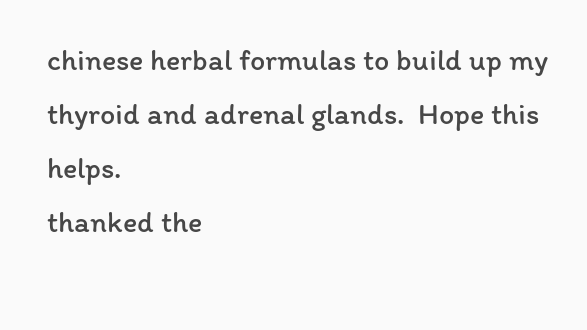chinese herbal formulas to build up my thyroid and adrenal glands.  Hope this helps.
thanked the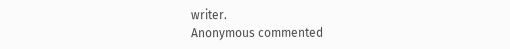writer.
Anonymous commented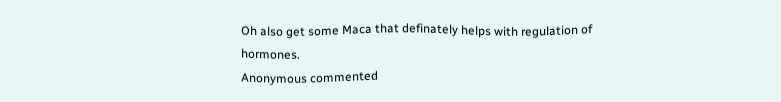Oh also get some Maca that definately helps with regulation of hormones.
Anonymous commented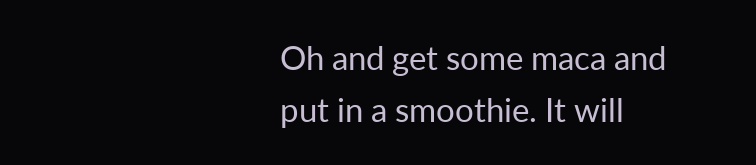Oh and get some maca and put in a smoothie. It will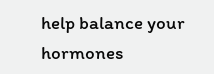help balance your hormones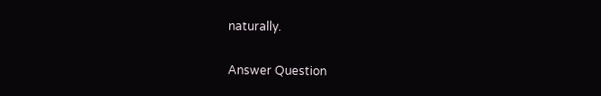naturally.

Answer Question